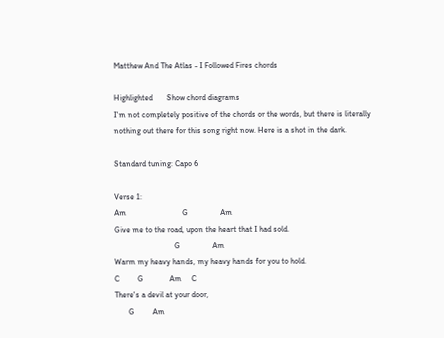Matthew And The Atlas - I Followed Fires chords

Highlighted       Show chord diagrams
I'm not completely positive of the chords or the words, but there is literally
nothing out there for this song right now. Here is a shot in the dark.

Standard tuning: Capo 6

Verse 1:
Am                            G                Am
Give me to the road, upon the heart that I had sold.
                              G                Am
Warm my heavy hands, my heavy hands for you to hold.
C         G             Am     C
There's a devil at your door,
       G         Am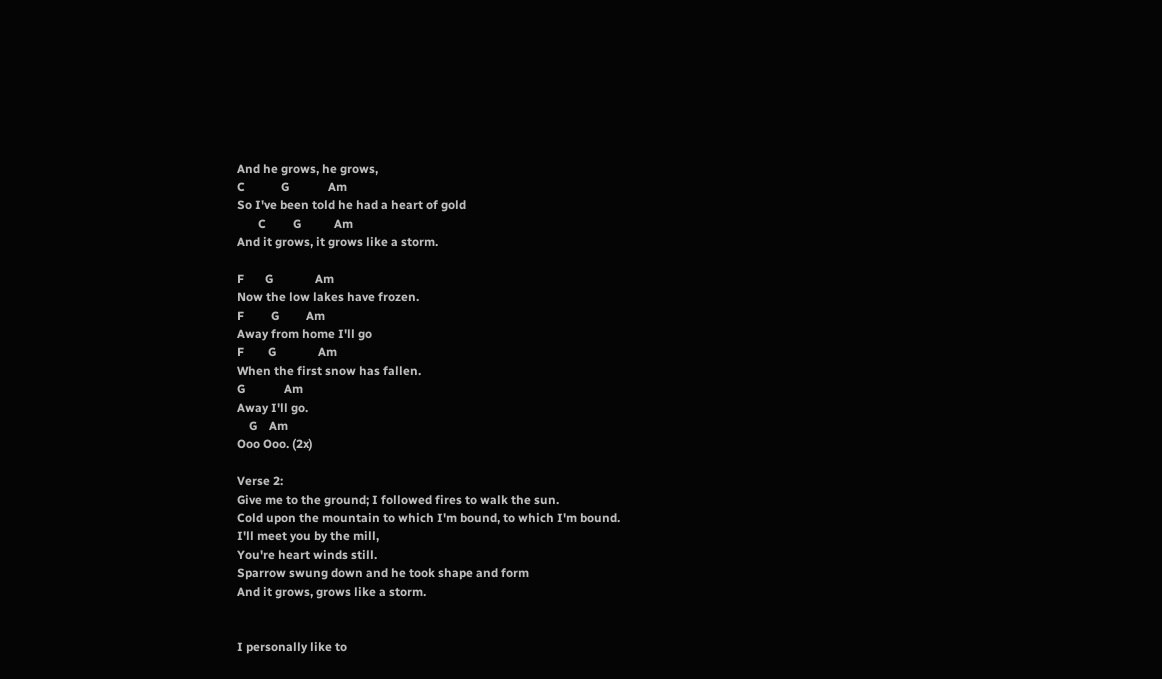And he grows, he grows,
C            G             Am
So I've been told he had a heart of gold
       C         G           Am
And it grows, it grows like a storm.

F       G              Am
Now the low lakes have frozen.
F         G         Am
Away from home I'll go
F        G              Am
When the first snow has fallen.
G             Am
Away I'll go.
    G    Am
Ooo Ooo. (2x)

Verse 2:
Give me to the ground; I followed fires to walk the sun.
Cold upon the mountain to which I'm bound, to which I'm bound.
I'll meet you by the mill,
You're heart winds still.
Sparrow swung down and he took shape and form
And it grows, grows like a storm.


I personally like to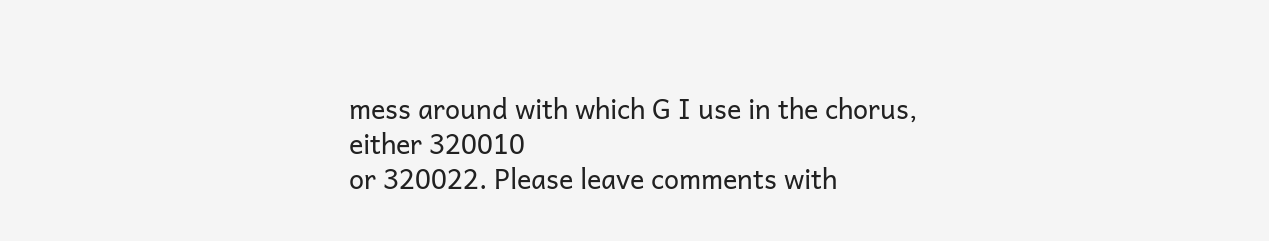mess around with which G I use in the chorus, either 320010
or 320022. Please leave comments with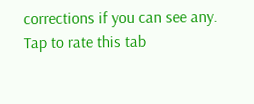corrections if you can see any.
Tap to rate this tab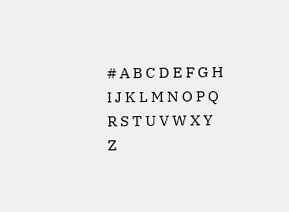# A B C D E F G H I J K L M N O P Q R S T U V W X Y Z